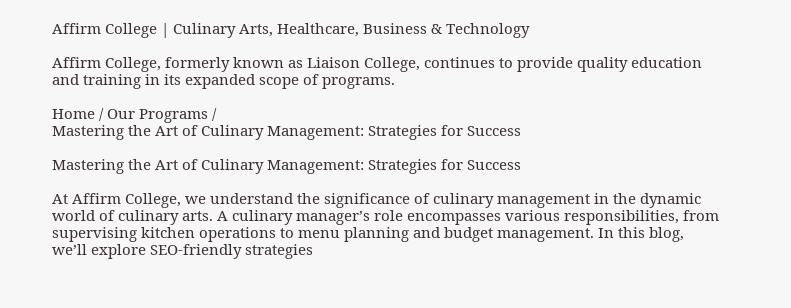Affirm College | Culinary Arts, Healthcare, Business & Technology

Affirm College, formerly known as Liaison College, continues to provide quality education and training in its expanded scope of programs.

Home / Our Programs /
Mastering the Art of Culinary Management: Strategies for Success

Mastering the Art of Culinary Management: Strategies for Success

At Affirm College, we understand the significance of culinary management in the dynamic world of culinary arts. A culinary manager’s role encompasses various responsibilities, from supervising kitchen operations to menu planning and budget management. In this blog, we’ll explore SEO-friendly strategies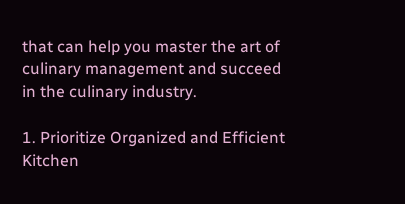that can help you master the art of culinary management and succeed in the culinary industry.

1. Prioritize Organized and Efficient Kitchen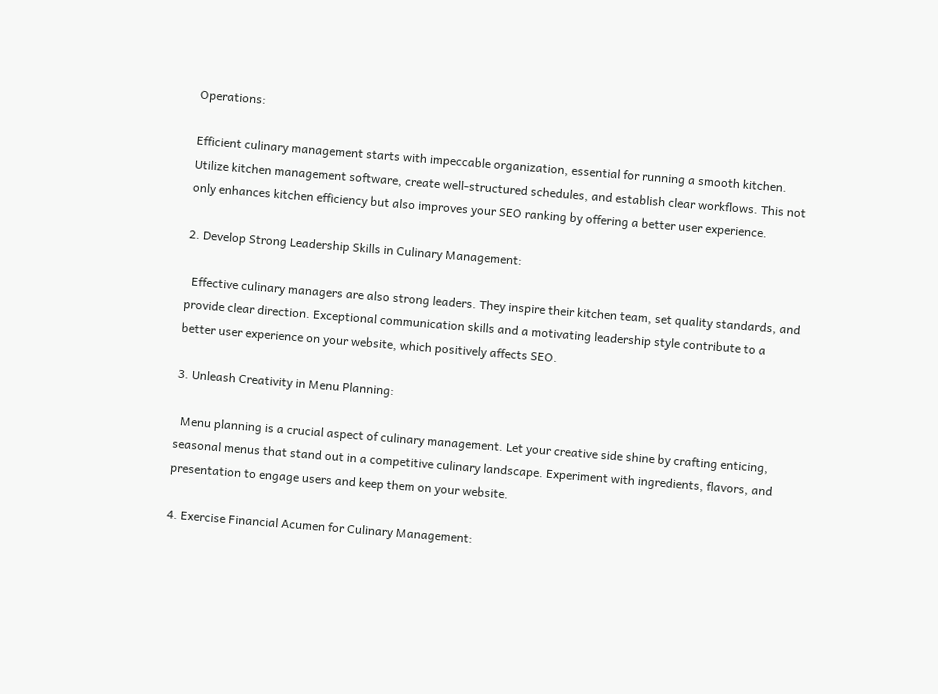Operations:

Efficient culinary management starts with impeccable organization, essential for running a smooth kitchen. Utilize kitchen management software, create well-structured schedules, and establish clear workflows. This not only enhances kitchen efficiency but also improves your SEO ranking by offering a better user experience.

2. Develop Strong Leadership Skills in Culinary Management:

  Effective culinary managers are also strong leaders. They inspire their kitchen team, set quality standards, and provide clear direction. Exceptional communication skills and a motivating leadership style contribute to a better user experience on your website, which positively affects SEO.

3. Unleash Creativity in Menu Planning:

  Menu planning is a crucial aspect of culinary management. Let your creative side shine by crafting enticing, seasonal menus that stand out in a competitive culinary landscape. Experiment with ingredients, flavors, and presentation to engage users and keep them on your website.

4. Exercise Financial Acumen for Culinary Management: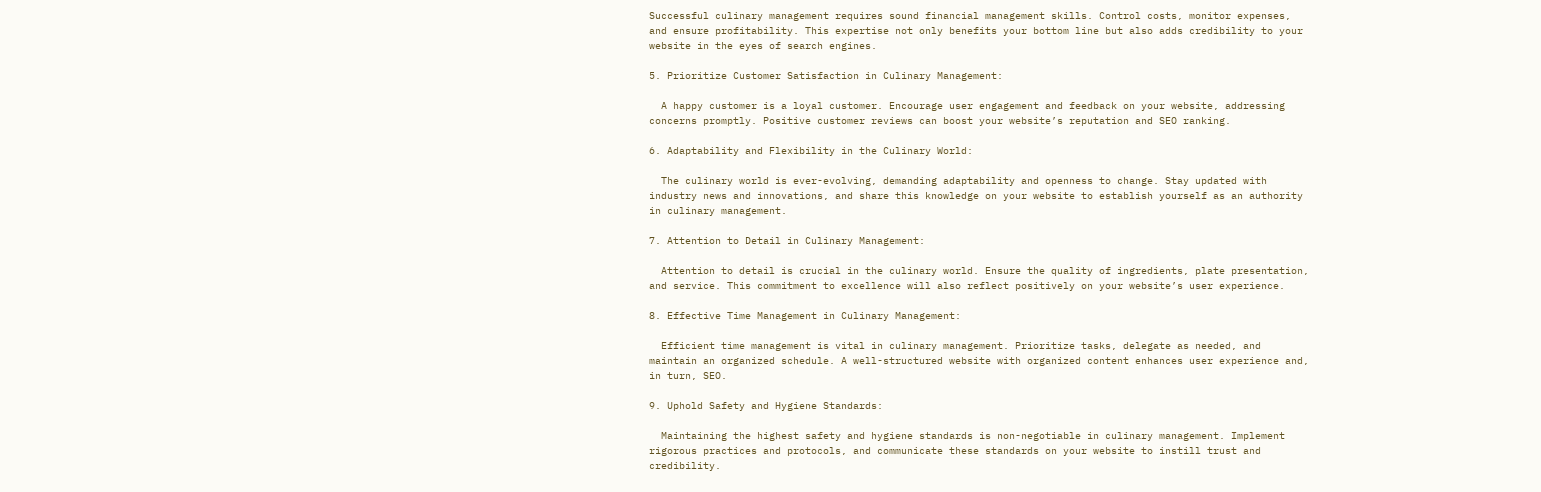Successful culinary management requires sound financial management skills. Control costs, monitor expenses, and ensure profitability. This expertise not only benefits your bottom line but also adds credibility to your website in the eyes of search engines.

5. Prioritize Customer Satisfaction in Culinary Management:

  A happy customer is a loyal customer. Encourage user engagement and feedback on your website, addressing concerns promptly. Positive customer reviews can boost your website’s reputation and SEO ranking.

6. Adaptability and Flexibility in the Culinary World:

  The culinary world is ever-evolving, demanding adaptability and openness to change. Stay updated with industry news and innovations, and share this knowledge on your website to establish yourself as an authority in culinary management.

7. Attention to Detail in Culinary Management:

  Attention to detail is crucial in the culinary world. Ensure the quality of ingredients, plate presentation, and service. This commitment to excellence will also reflect positively on your website’s user experience.

8. Effective Time Management in Culinary Management:

  Efficient time management is vital in culinary management. Prioritize tasks, delegate as needed, and maintain an organized schedule. A well-structured website with organized content enhances user experience and, in turn, SEO.

9. Uphold Safety and Hygiene Standards:

  Maintaining the highest safety and hygiene standards is non-negotiable in culinary management. Implement rigorous practices and protocols, and communicate these standards on your website to instill trust and credibility.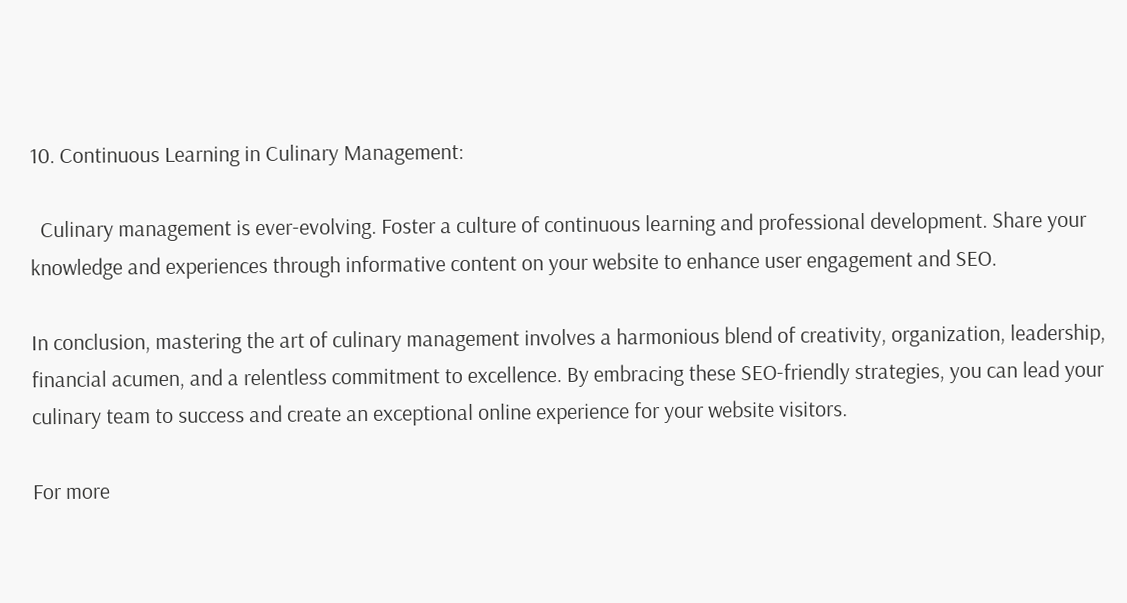10. Continuous Learning in Culinary Management:

  Culinary management is ever-evolving. Foster a culture of continuous learning and professional development. Share your knowledge and experiences through informative content on your website to enhance user engagement and SEO.

In conclusion, mastering the art of culinary management involves a harmonious blend of creativity, organization, leadership, financial acumen, and a relentless commitment to excellence. By embracing these SEO-friendly strategies, you can lead your culinary team to success and create an exceptional online experience for your website visitors.

For more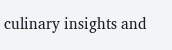culinary insights and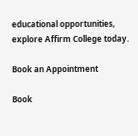educational opportunities, explore Affirm College today.

Book an Appointment

Book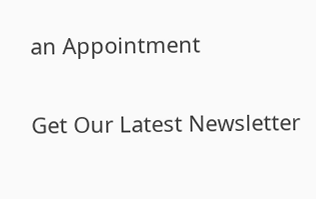an Appointment

Get Our Latest Newsletter